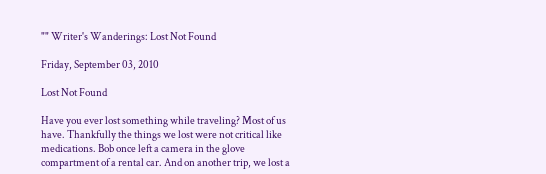"" Writer's Wanderings: Lost Not Found

Friday, September 03, 2010

Lost Not Found

Have you ever lost something while traveling? Most of us have. Thankfully the things we lost were not critical like medications. Bob once left a camera in the glove compartment of a rental car. And on another trip, we lost a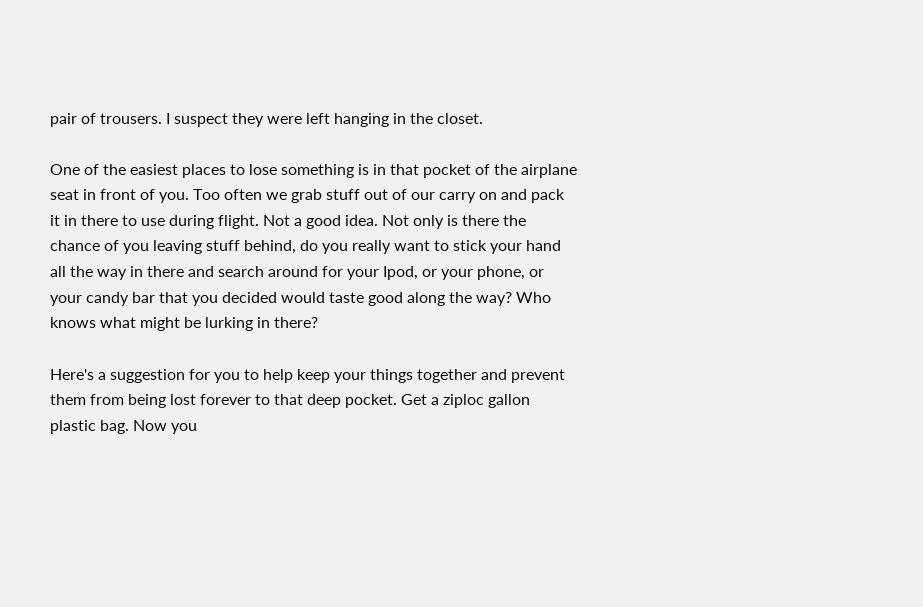pair of trousers. I suspect they were left hanging in the closet.

One of the easiest places to lose something is in that pocket of the airplane seat in front of you. Too often we grab stuff out of our carry on and pack it in there to use during flight. Not a good idea. Not only is there the chance of you leaving stuff behind, do you really want to stick your hand all the way in there and search around for your Ipod, or your phone, or your candy bar that you decided would taste good along the way? Who knows what might be lurking in there?

Here's a suggestion for you to help keep your things together and prevent them from being lost forever to that deep pocket. Get a ziploc gallon plastic bag. Now you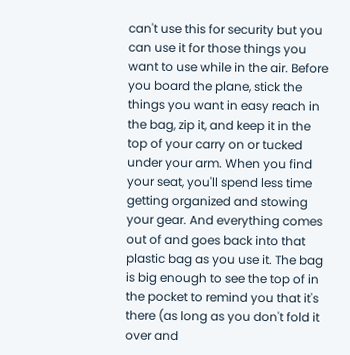can't use this for security but you can use it for those things you want to use while in the air. Before you board the plane, stick the things you want in easy reach in the bag, zip it, and keep it in the top of your carry on or tucked under your arm. When you find your seat, you'll spend less time getting organized and stowing your gear. And everything comes out of and goes back into that plastic bag as you use it. The bag is big enough to see the top of in the pocket to remind you that it's there (as long as you don't fold it over and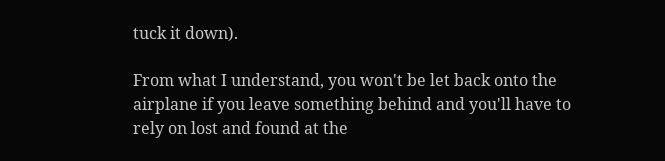tuck it down).

From what I understand, you won't be let back onto the airplane if you leave something behind and you'll have to rely on lost and found at the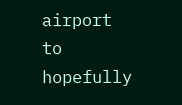airport to hopefully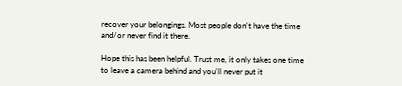recover your belongings. Most people don't have the time and/or never find it there.

Hope this has been helpful. Trust me, it only takes one time to leave a camera behind and you'll never put it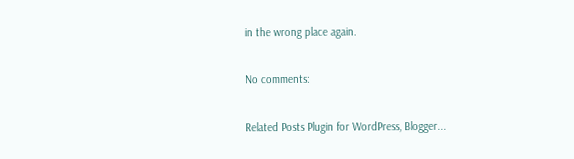in the wrong place again.

No comments:

Related Posts Plugin for WordPress, Blogger...